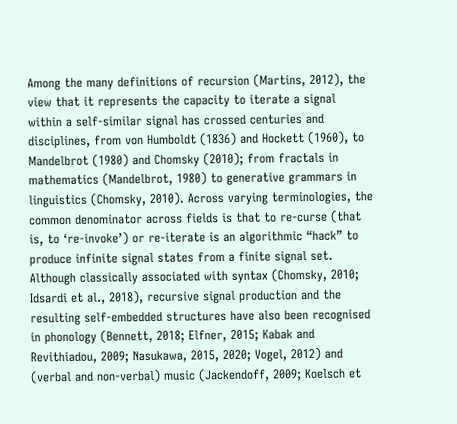Among the many definitions of recursion (Martins, 2012), the view that it represents the capacity to iterate a signal within a self-similar signal has crossed centuries and disciplines, from von Humboldt (1836) and Hockett (1960), to Mandelbrot (1980) and Chomsky (2010); from fractals in mathematics (Mandelbrot, 1980) to generative grammars in linguistics (Chomsky, 2010). Across varying terminologies, the common denominator across fields is that to re-curse (that is, to ‘re-invoke’) or re-iterate is an algorithmic “hack” to produce infinite signal states from a finite signal set. Although classically associated with syntax (Chomsky, 2010; Idsardi et al., 2018), recursive signal production and the resulting self-embedded structures have also been recognised in phonology (Bennett, 2018; Elfner, 2015; Kabak and Revithiadou, 2009; Nasukawa, 2015, 2020; Vogel, 2012) and (verbal and non-verbal) music (Jackendoff, 2009; Koelsch et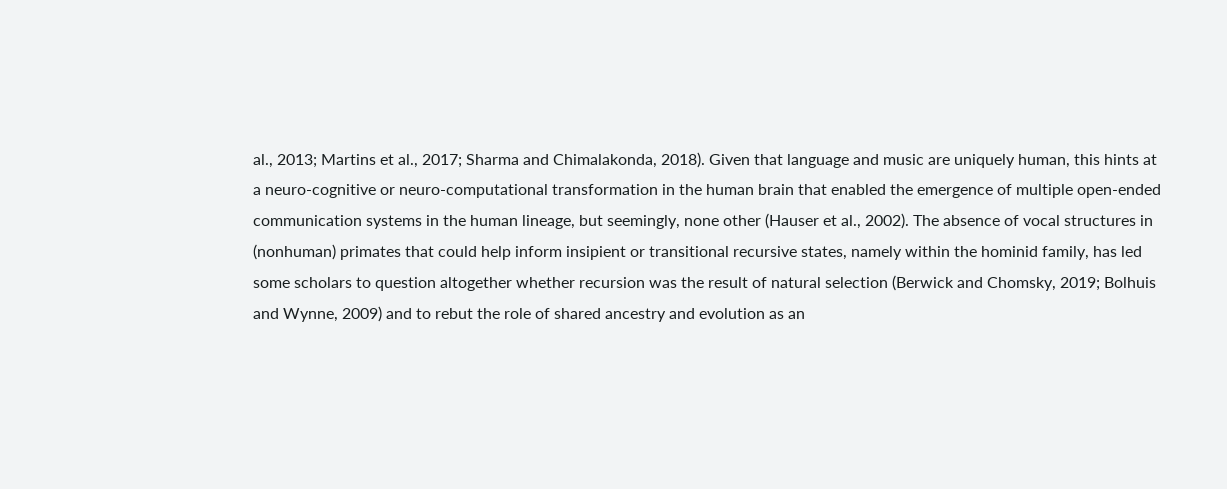al., 2013; Martins et al., 2017; Sharma and Chimalakonda, 2018). Given that language and music are uniquely human, this hints at a neuro-cognitive or neuro-computational transformation in the human brain that enabled the emergence of multiple open-ended communication systems in the human lineage, but seemingly, none other (Hauser et al., 2002). The absence of vocal structures in (nonhuman) primates that could help inform insipient or transitional recursive states, namely within the hominid family, has led some scholars to question altogether whether recursion was the result of natural selection (Berwick and Chomsky, 2019; Bolhuis and Wynne, 2009) and to rebut the role of shared ancestry and evolution as an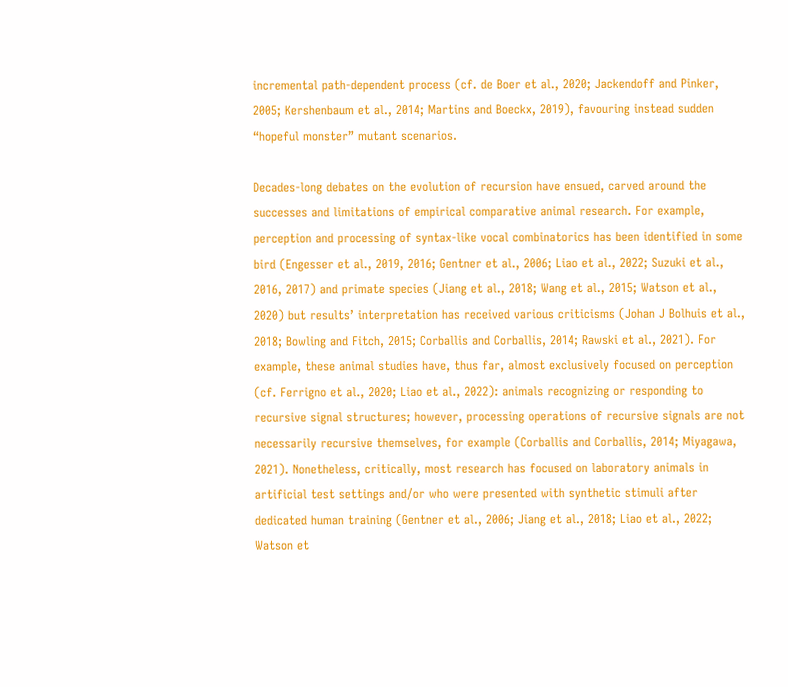incremental path-dependent process (cf. de Boer et al., 2020; Jackendoff and Pinker, 2005; Kershenbaum et al., 2014; Martins and Boeckx, 2019), favouring instead sudden “hopeful monster” mutant scenarios.

Decades-long debates on the evolution of recursion have ensued, carved around the successes and limitations of empirical comparative animal research. For example, perception and processing of syntax-like vocal combinatorics has been identified in some bird (Engesser et al., 2019, 2016; Gentner et al., 2006; Liao et al., 2022; Suzuki et al., 2016, 2017) and primate species (Jiang et al., 2018; Wang et al., 2015; Watson et al., 2020) but results’ interpretation has received various criticisms (Johan J Bolhuis et al., 2018; Bowling and Fitch, 2015; Corballis and Corballis, 2014; Rawski et al., 2021). For example, these animal studies have, thus far, almost exclusively focused on perception (cf. Ferrigno et al., 2020; Liao et al., 2022): animals recognizing or responding to recursive signal structures; however, processing operations of recursive signals are not necessarily recursive themselves, for example (Corballis and Corballis, 2014; Miyagawa, 2021). Nonetheless, critically, most research has focused on laboratory animals in artificial test settings and/or who were presented with synthetic stimuli after dedicated human training (Gentner et al., 2006; Jiang et al., 2018; Liao et al., 2022; Watson et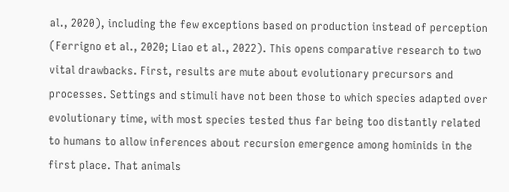al., 2020), including the few exceptions based on production instead of perception (Ferrigno et al., 2020; Liao et al., 2022). This opens comparative research to two vital drawbacks. First, results are mute about evolutionary precursors and processes. Settings and stimuli have not been those to which species adapted over evolutionary time, with most species tested thus far being too distantly related to humans to allow inferences about recursion emergence among hominids in the first place. That animals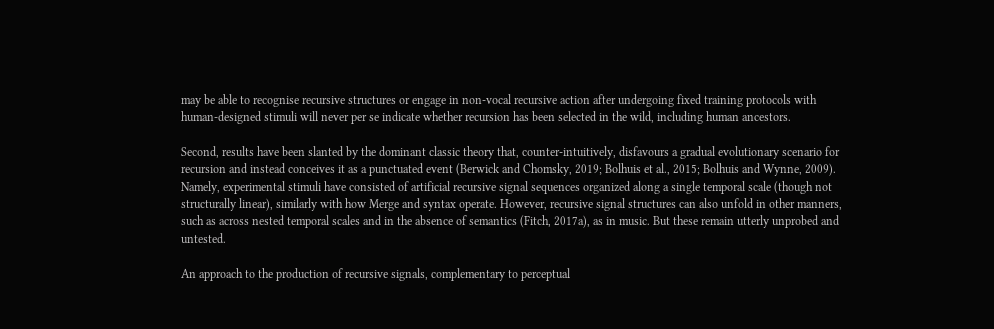may be able to recognise recursive structures or engage in non-vocal recursive action after undergoing fixed training protocols with human-designed stimuli will never per se indicate whether recursion has been selected in the wild, including human ancestors.

Second, results have been slanted by the dominant classic theory that, counter-intuitively, disfavours a gradual evolutionary scenario for recursion and instead conceives it as a punctuated event (Berwick and Chomsky, 2019; Bolhuis et al., 2015; Bolhuis and Wynne, 2009). Namely, experimental stimuli have consisted of artificial recursive signal sequences organized along a single temporal scale (though not structurally linear), similarly with how Merge and syntax operate. However, recursive signal structures can also unfold in other manners, such as across nested temporal scales and in the absence of semantics (Fitch, 2017a), as in music. But these remain utterly unprobed and untested.

An approach to the production of recursive signals, complementary to perceptual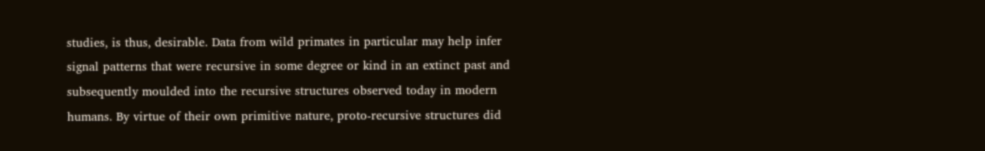studies, is thus, desirable. Data from wild primates in particular may help infer signal patterns that were recursive in some degree or kind in an extinct past and subsequently moulded into the recursive structures observed today in modern humans. By virtue of their own primitive nature, proto-recursive structures did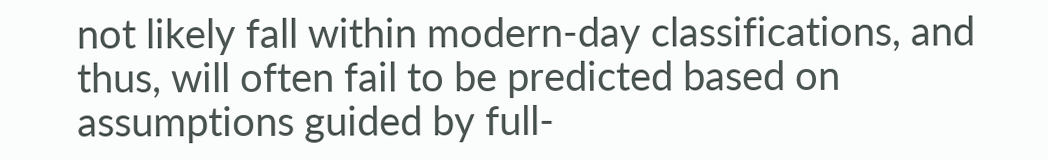not likely fall within modern-day classifications, and thus, will often fail to be predicted based on assumptions guided by full-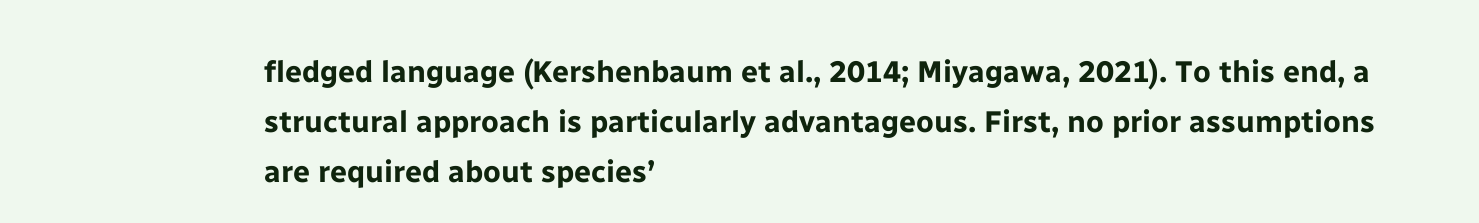fledged language (Kershenbaum et al., 2014; Miyagawa, 2021). To this end, a structural approach is particularly advantageous. First, no prior assumptions are required about species’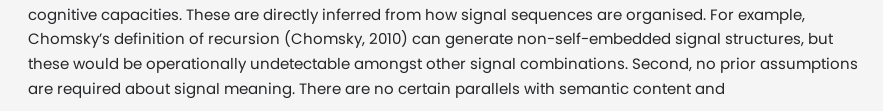cognitive capacities. These are directly inferred from how signal sequences are organised. For example, Chomsky’s definition of recursion (Chomsky, 2010) can generate non-self-embedded signal structures, but these would be operationally undetectable amongst other signal combinations. Second, no prior assumptions are required about signal meaning. There are no certain parallels with semantic content and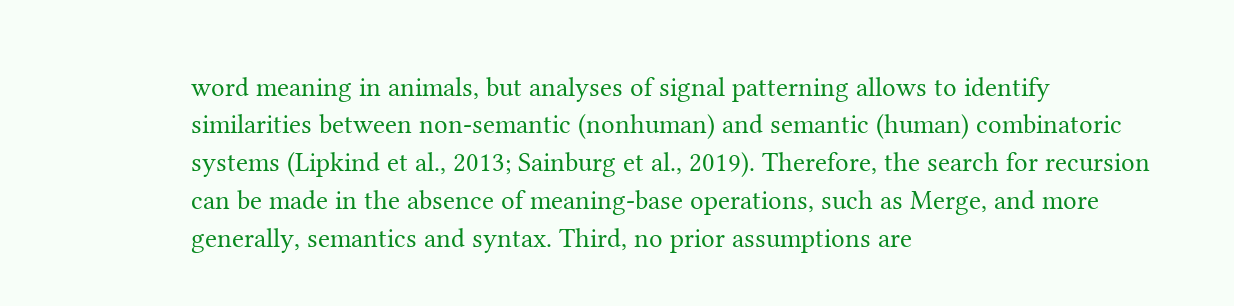word meaning in animals, but analyses of signal patterning allows to identify similarities between non-semantic (nonhuman) and semantic (human) combinatoric systems (Lipkind et al., 2013; Sainburg et al., 2019). Therefore, the search for recursion can be made in the absence of meaning-base operations, such as Merge, and more generally, semantics and syntax. Third, no prior assumptions are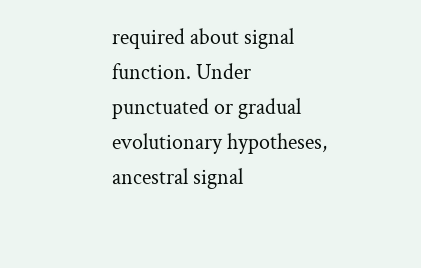required about signal function. Under punctuated or gradual evolutionary hypotheses, ancestral signal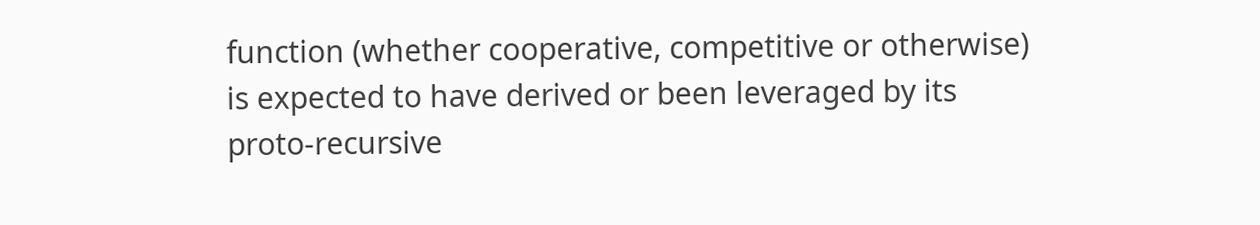function (whether cooperative, competitive or otherwise) is expected to have derived or been leveraged by its proto-recursive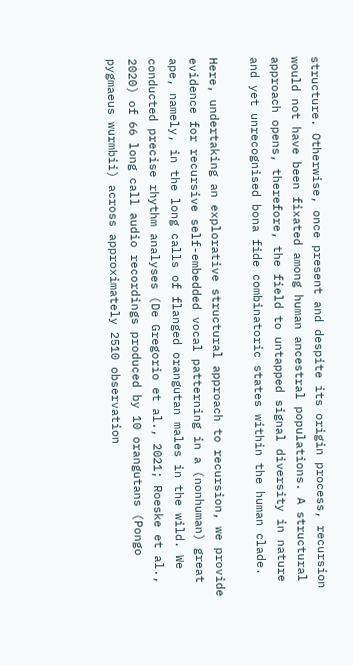structure. Otherwise, once present and despite its origin process, recursion would not have been fixated among human ancestral populations. A structural approach opens, therefore, the field to untapped signal diversity in nature and yet unrecognised bona fide combinatoric states within the human clade.

Here, undertaking an explorative structural approach to recursion, we provide evidence for recursive self-embedded vocal patterning in a (nonhuman) great ape, namely, in the long calls of flanged orangutan males in the wild. We conducted precise rhythm analyses (De Gregorio et al., 2021; Roeske et al., 2020) of 66 long call audio recordings produced by 10 orangutans (Pongo pygmaeus wurmbii) across approximately 2510 observation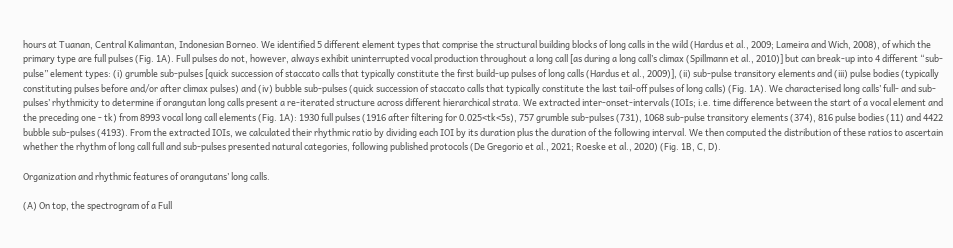hours at Tuanan, Central Kalimantan, Indonesian Borneo. We identified 5 different element types that comprise the structural building blocks of long calls in the wild (Hardus et al., 2009; Lameira and Wich, 2008), of which the primary type are full pulses (Fig. 1A). Full pulses do not, however, always exhibit uninterrupted vocal production throughout a long call [as during a long call’s climax (Spillmann et al., 2010)] but can break-up into 4 different “sub-pulse” element types: (i) grumble sub-pulses [quick succession of staccato calls that typically constitute the first build-up pulses of long calls (Hardus et al., 2009)], (ii) sub-pulse transitory elements and (iii) pulse bodies (typically constituting pulses before and/or after climax pulses) and (iv) bubble sub-pulses (quick succession of staccato calls that typically constitute the last tail-off pulses of long calls) (Fig. 1A). We characterised long calls’ full- and sub-pulses’ rhythmicity to determine if orangutan long calls present a re-iterated structure across different hierarchical strata. We extracted inter-onset-intervals (IOIs; i.e. time difference between the start of a vocal element and the preceding one - tk) from 8993 vocal long call elements (Fig. 1A): 1930 full pulses (1916 after filtering for 0.025<tk<5s), 757 grumble sub-pulses (731), 1068 sub-pulse transitory elements (374), 816 pulse bodies (11) and 4422 bubble sub-pulses (4193). From the extracted IOIs, we calculated their rhythmic ratio by dividing each IOI by its duration plus the duration of the following interval. We then computed the distribution of these ratios to ascertain whether the rhythm of long call full and sub-pulses presented natural categories, following published protocols (De Gregorio et al., 2021; Roeske et al., 2020) (Fig. 1B, C, D).

Organization and rhythmic features of orangutans’ long calls.

(A) On top, the spectrogram of a Full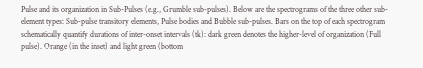Pulse and its organization in Sub-Pulses (e.g., Grumble sub-pulses). Below are the spectrograms of the three other sub-element types: Sub-pulse transitory elements, Pulse bodies and Bubble sub-pulses. Bars on the top of each spectrogram schematically quantify durations of inter-onset intervals (tk): dark green denotes the higher-level of organization (Full pulse). Orange (in the inset) and light green (bottom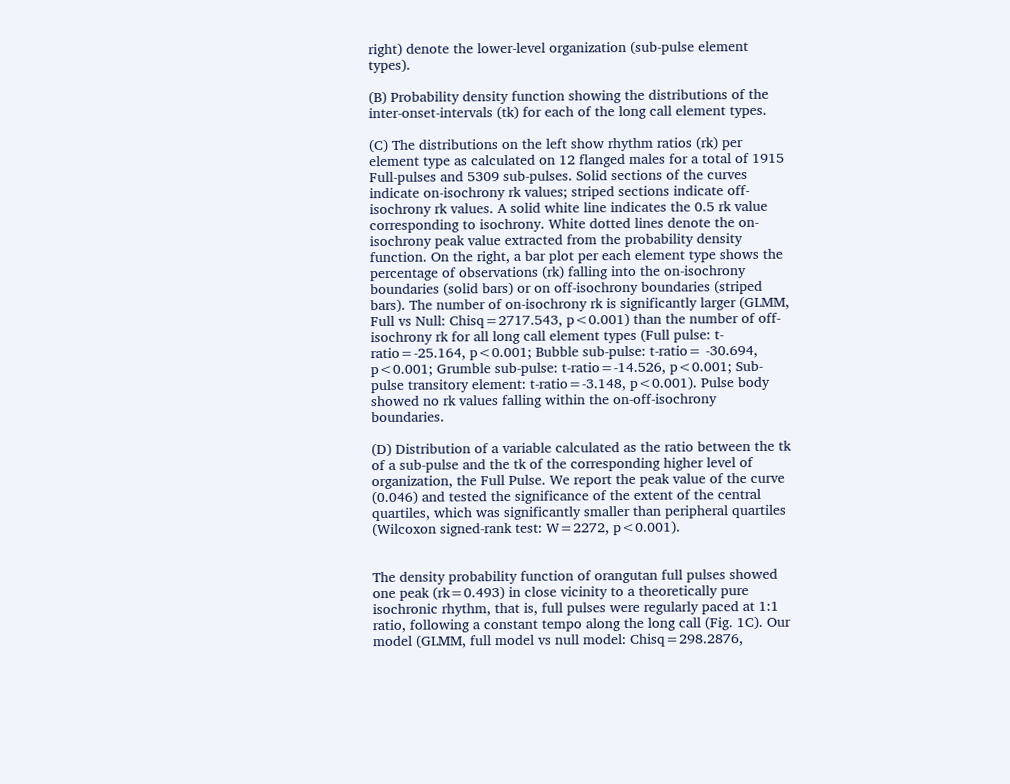right) denote the lower-level organization (sub-pulse element types).

(B) Probability density function showing the distributions of the inter-onset-intervals (tk) for each of the long call element types.

(C) The distributions on the left show rhythm ratios (rk) per element type as calculated on 12 flanged males for a total of 1915 Full-pulses and 5309 sub-pulses. Solid sections of the curves indicate on-isochrony rk values; striped sections indicate off-isochrony rk values. A solid white line indicates the 0.5 rk value corresponding to isochrony. White dotted lines denote the on-isochrony peak value extracted from the probability density function. On the right, a bar plot per each element type shows the percentage of observations (rk) falling into the on-isochrony boundaries (solid bars) or on off-isochrony boundaries (striped bars). The number of on-isochrony rk is significantly larger (GLMM, Full vs Null: Chisq=2717.543, p<0.001) than the number of off-isochrony rk for all long call element types (Full pulse: t-ratio=-25.164, p<0.001; Bubble sub-pulse: t-ratio= -30.694, p<0.001; Grumble sub-pulse: t-ratio=-14.526, p<0.001; Sub-pulse transitory element: t-ratio=-3.148, p<0.001). Pulse body showed no rk values falling within the on-off-isochrony boundaries.

(D) Distribution of a variable calculated as the ratio between the tk of a sub-pulse and the tk of the corresponding higher level of organization, the Full Pulse. We report the peak value of the curve (0.046) and tested the significance of the extent of the central quartiles, which was significantly smaller than peripheral quartiles (Wilcoxon signed-rank test: W=2272, p<0.001).


The density probability function of orangutan full pulses showed one peak (rk=0.493) in close vicinity to a theoretically pure isochronic rhythm, that is, full pulses were regularly paced at 1:1 ratio, following a constant tempo along the long call (Fig. 1C). Our model (GLMM, full model vs null model: Chisq=298.2876,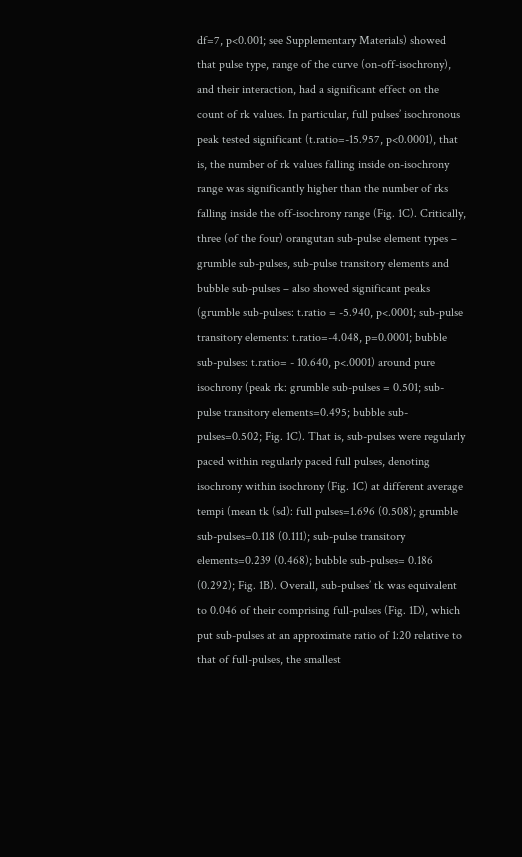df=7, p<0.001; see Supplementary Materials) showed that pulse type, range of the curve (on-off-isochrony), and their interaction, had a significant effect on the count of rk values. In particular, full pulses’ isochronous peak tested significant (t.ratio=-15.957, p<0.0001), that is, the number of rk values falling inside on-isochrony range was significantly higher than the number of rks falling inside the off-isochrony range (Fig. 1C). Critically, three (of the four) orangutan sub-pulse element types – grumble sub-pulses, sub-pulse transitory elements and bubble sub-pulses – also showed significant peaks (grumble sub-pulses: t.ratio = -5.940, p<.0001; sub-pulse transitory elements: t.ratio=-4.048, p=0.0001; bubble sub-pulses: t.ratio= - 10.640, p<.0001) around pure isochrony (peak rk: grumble sub-pulses = 0.501; sub-pulse transitory elements=0.495; bubble sub-pulses=0.502; Fig. 1C). That is, sub-pulses were regularly paced within regularly paced full pulses, denoting isochrony within isochrony (Fig. 1C) at different average tempi (mean tk (sd): full pulses=1.696 (0.508); grumble sub-pulses=0.118 (0.111); sub-pulse transitory elements=0.239 (0.468); bubble sub-pulses= 0.186 (0.292); Fig. 1B). Overall, sub-pulses’ tk was equivalent to 0.046 of their comprising full-pulses (Fig. 1D), which put sub-pulses at an approximate ratio of 1:20 relative to that of full-pulses, the smallest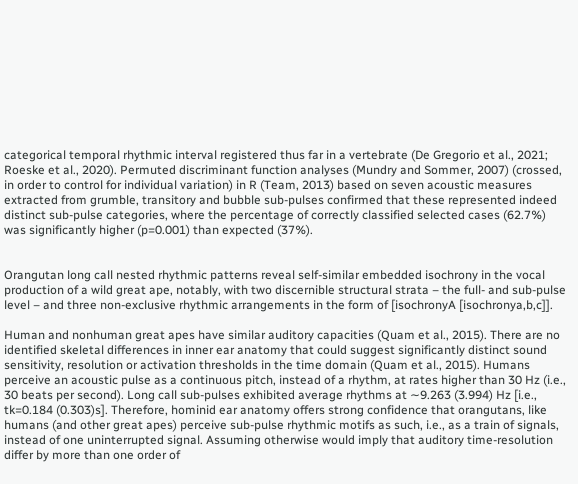categorical temporal rhythmic interval registered thus far in a vertebrate (De Gregorio et al., 2021; Roeske et al., 2020). Permuted discriminant function analyses (Mundry and Sommer, 2007) (crossed, in order to control for individual variation) in R (Team, 2013) based on seven acoustic measures extracted from grumble, transitory and bubble sub-pulses confirmed that these represented indeed distinct sub-pulse categories, where the percentage of correctly classified selected cases (62.7%) was significantly higher (p=0.001) than expected (37%).


Orangutan long call nested rhythmic patterns reveal self-similar embedded isochrony in the vocal production of a wild great ape, notably, with two discernible structural strata – the full- and sub-pulse level – and three non-exclusive rhythmic arrangements in the form of [isochronyA [isochronya,b,c]].

Human and nonhuman great apes have similar auditory capacities (Quam et al., 2015). There are no identified skeletal differences in inner ear anatomy that could suggest significantly distinct sound sensitivity, resolution or activation thresholds in the time domain (Quam et al., 2015). Humans perceive an acoustic pulse as a continuous pitch, instead of a rhythm, at rates higher than 30 Hz (i.e., 30 beats per second). Long call sub-pulses exhibited average rhythms at ∼9.263 (3.994) Hz [i.e., tk=0.184 (0.303)s]. Therefore, hominid ear anatomy offers strong confidence that orangutans, like humans (and other great apes) perceive sub-pulse rhythmic motifs as such, i.e., as a train of signals, instead of one uninterrupted signal. Assuming otherwise would imply that auditory time-resolution differ by more than one order of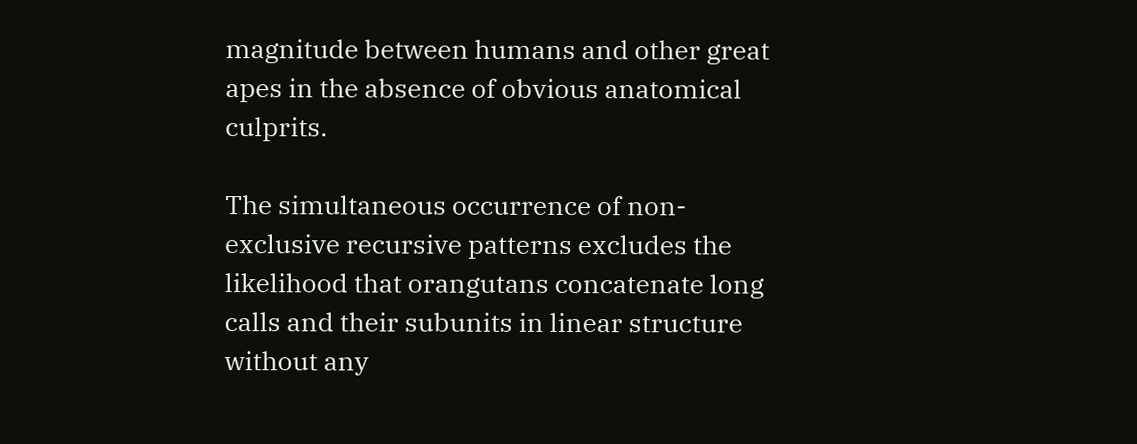magnitude between humans and other great apes in the absence of obvious anatomical culprits.

The simultaneous occurrence of non-exclusive recursive patterns excludes the likelihood that orangutans concatenate long calls and their subunits in linear structure without any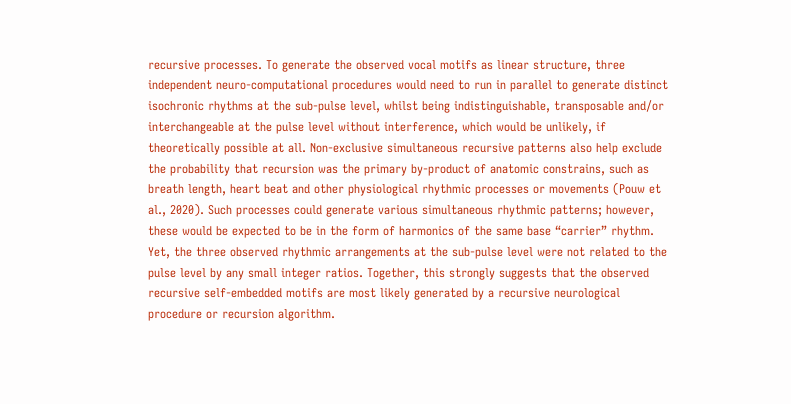recursive processes. To generate the observed vocal motifs as linear structure, three independent neuro-computational procedures would need to run in parallel to generate distinct isochronic rhythms at the sub-pulse level, whilst being indistinguishable, transposable and/or interchangeable at the pulse level without interference, which would be unlikely, if theoretically possible at all. Non-exclusive simultaneous recursive patterns also help exclude the probability that recursion was the primary by-product of anatomic constrains, such as breath length, heart beat and other physiological rhythmic processes or movements (Pouw et al., 2020). Such processes could generate various simultaneous rhythmic patterns; however, these would be expected to be in the form of harmonics of the same base “carrier” rhythm. Yet, the three observed rhythmic arrangements at the sub-pulse level were not related to the pulse level by any small integer ratios. Together, this strongly suggests that the observed recursive self-embedded motifs are most likely generated by a recursive neurological procedure or recursion algorithm.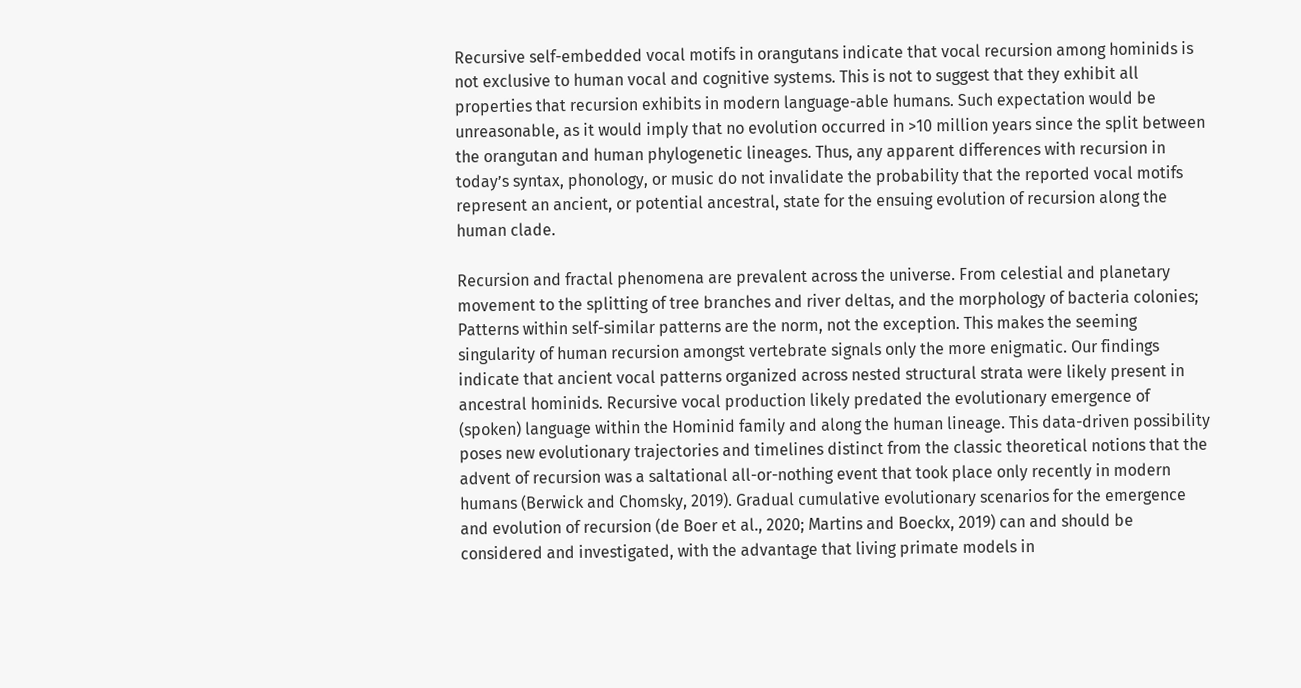Recursive self-embedded vocal motifs in orangutans indicate that vocal recursion among hominids is not exclusive to human vocal and cognitive systems. This is not to suggest that they exhibit all properties that recursion exhibits in modern language-able humans. Such expectation would be unreasonable, as it would imply that no evolution occurred in >10 million years since the split between the orangutan and human phylogenetic lineages. Thus, any apparent differences with recursion in today’s syntax, phonology, or music do not invalidate the probability that the reported vocal motifs represent an ancient, or potential ancestral, state for the ensuing evolution of recursion along the human clade.

Recursion and fractal phenomena are prevalent across the universe. From celestial and planetary movement to the splitting of tree branches and river deltas, and the morphology of bacteria colonies; Patterns within self-similar patterns are the norm, not the exception. This makes the seeming singularity of human recursion amongst vertebrate signals only the more enigmatic. Our findings indicate that ancient vocal patterns organized across nested structural strata were likely present in ancestral hominids. Recursive vocal production likely predated the evolutionary emergence of (spoken) language within the Hominid family and along the human lineage. This data-driven possibility poses new evolutionary trajectories and timelines distinct from the classic theoretical notions that the advent of recursion was a saltational all-or-nothing event that took place only recently in modern humans (Berwick and Chomsky, 2019). Gradual cumulative evolutionary scenarios for the emergence and evolution of recursion (de Boer et al., 2020; Martins and Boeckx, 2019) can and should be considered and investigated, with the advantage that living primate models in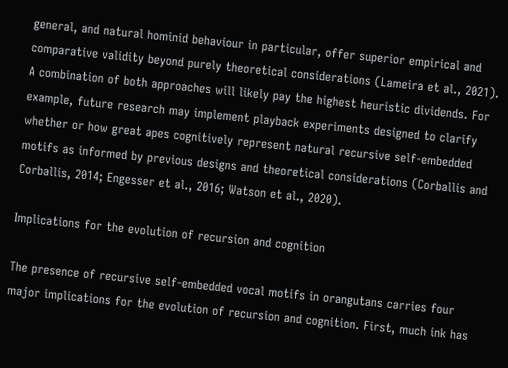general, and natural hominid behaviour in particular, offer superior empirical and comparative validity beyond purely theoretical considerations (Lameira et al., 2021). A combination of both approaches will likely pay the highest heuristic dividends. For example, future research may implement playback experiments designed to clarify whether or how great apes cognitively represent natural recursive self-embedded motifs as informed by previous designs and theoretical considerations (Corballis and Corballis, 2014; Engesser et al., 2016; Watson et al., 2020).

Implications for the evolution of recursion and cognition

The presence of recursive self-embedded vocal motifs in orangutans carries four major implications for the evolution of recursion and cognition. First, much ink has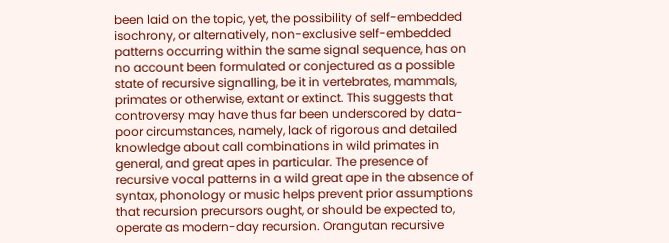been laid on the topic, yet, the possibility of self-embedded isochrony, or alternatively, non-exclusive self-embedded patterns occurring within the same signal sequence, has on no account been formulated or conjectured as a possible state of recursive signalling, be it in vertebrates, mammals, primates or otherwise, extant or extinct. This suggests that controversy may have thus far been underscored by data-poor circumstances, namely, lack of rigorous and detailed knowledge about call combinations in wild primates in general, and great apes in particular. The presence of recursive vocal patterns in a wild great ape in the absence of syntax, phonology or music helps prevent prior assumptions that recursion precursors ought, or should be expected to, operate as modern-day recursion. Orangutan recursive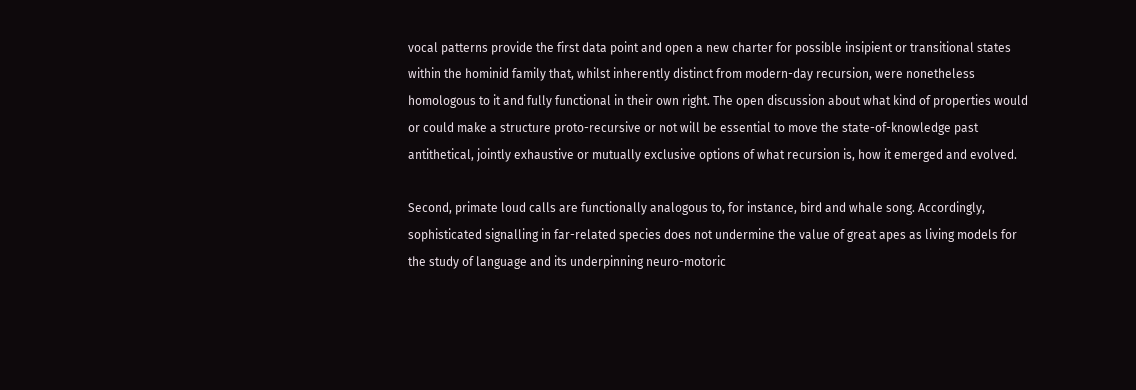vocal patterns provide the first data point and open a new charter for possible insipient or transitional states within the hominid family that, whilst inherently distinct from modern-day recursion, were nonetheless homologous to it and fully functional in their own right. The open discussion about what kind of properties would or could make a structure proto-recursive or not will be essential to move the state-of-knowledge past antithetical, jointly exhaustive or mutually exclusive options of what recursion is, how it emerged and evolved.

Second, primate loud calls are functionally analogous to, for instance, bird and whale song. Accordingly, sophisticated signalling in far-related species does not undermine the value of great apes as living models for the study of language and its underpinning neuro-motoric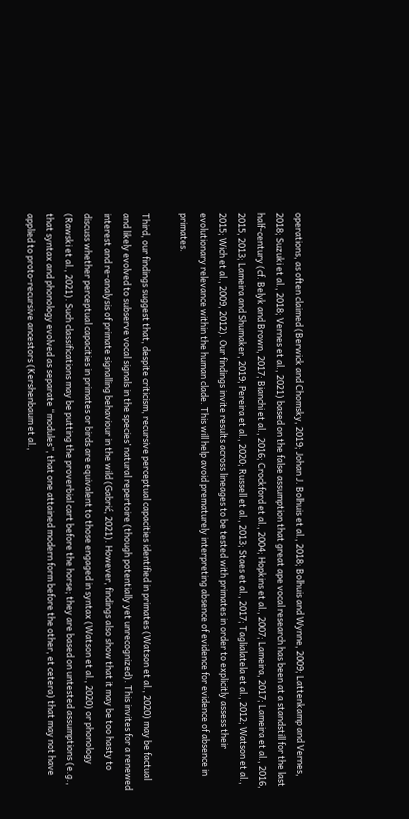operations, as often claimed (Berwick and Chomsky, 2019; Johan J. Bolhuis et al., 2018; Bolhuis and Wynne, 2009; Lattenkamp and Vernes, 2018; Suzuki et al., 2018; Vernes et al., 2021) based on the false assumption that great ape vocal research has been at a standstill for the last half-century (cf. Belyk and Brown, 2017; Bianchi et al., 2016; Crockford et al., 2004; Hopkins et al., 2007; Lameira, 2017; Lameira et al., 2016, 2015, 2013; Lameira and Shumaker, 2019; Pereira et al., 2020; Russell et al., 2013; Staes et al., 2017; Taglialatela et al., 2012; Watson et al., 2015; Wich et al., 2009, 2012). Our findings invite results across lineages to be tested with primates in order to explicitly assess their evolutionary relevance within the human clade. This will help avoid prematurely interpreting absence of evidence for evidence of absence in primates.

Third, our findings suggest that, despite criticism, recursive perceptual capacities identified in primates (Watson et al., 2020) may be factual and likely evolved to subserve vocal signals in the species’ natural repertoire (though potentially yet unrecognized). This invites for a renewed interest and re-analysis of primate signalling behaviour in the wild (Gabrić, 2021). However, findings also show that it may be too hasty to discuss whether perceptual capacities in primates or birds are equivalent to those engaged in syntax (Watson et al., 2020) or phonology (Rawski et al., 2021). Such classifications may be putting the proverbial cart before the horse; they are based on untested assumptions (e.g., that syntax and phonology evolved as separate “modules”, that one attained modern form before the other, et cetera) that may not have applied to proto-recursive ancestors (Kershenbaum et al.,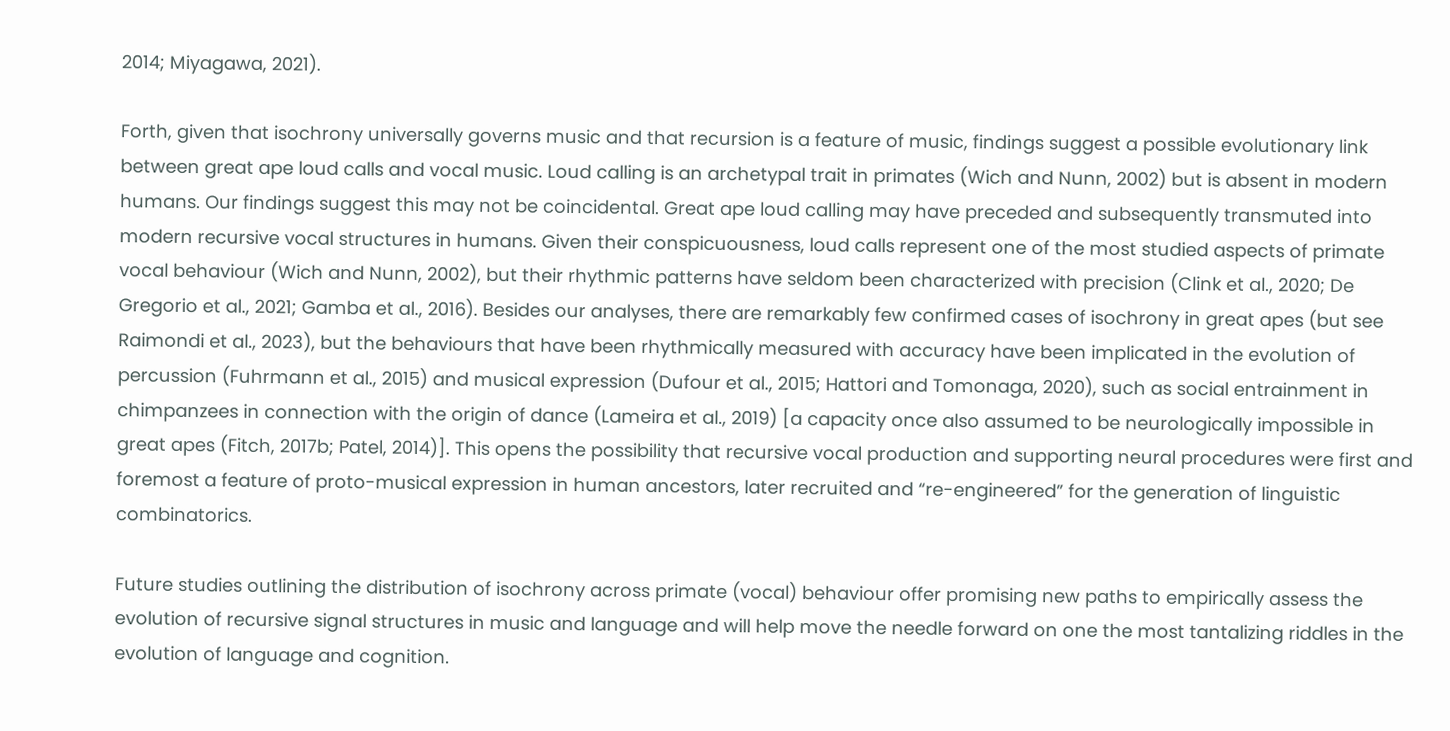2014; Miyagawa, 2021).

Forth, given that isochrony universally governs music and that recursion is a feature of music, findings suggest a possible evolutionary link between great ape loud calls and vocal music. Loud calling is an archetypal trait in primates (Wich and Nunn, 2002) but is absent in modern humans. Our findings suggest this may not be coincidental. Great ape loud calling may have preceded and subsequently transmuted into modern recursive vocal structures in humans. Given their conspicuousness, loud calls represent one of the most studied aspects of primate vocal behaviour (Wich and Nunn, 2002), but their rhythmic patterns have seldom been characterized with precision (Clink et al., 2020; De Gregorio et al., 2021; Gamba et al., 2016). Besides our analyses, there are remarkably few confirmed cases of isochrony in great apes (but see Raimondi et al., 2023), but the behaviours that have been rhythmically measured with accuracy have been implicated in the evolution of percussion (Fuhrmann et al., 2015) and musical expression (Dufour et al., 2015; Hattori and Tomonaga, 2020), such as social entrainment in chimpanzees in connection with the origin of dance (Lameira et al., 2019) [a capacity once also assumed to be neurologically impossible in great apes (Fitch, 2017b; Patel, 2014)]. This opens the possibility that recursive vocal production and supporting neural procedures were first and foremost a feature of proto-musical expression in human ancestors, later recruited and “re-engineered” for the generation of linguistic combinatorics.

Future studies outlining the distribution of isochrony across primate (vocal) behaviour offer promising new paths to empirically assess the evolution of recursive signal structures in music and language and will help move the needle forward on one the most tantalizing riddles in the evolution of language and cognition.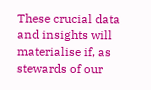These crucial data and insights will materialise if, as stewards of our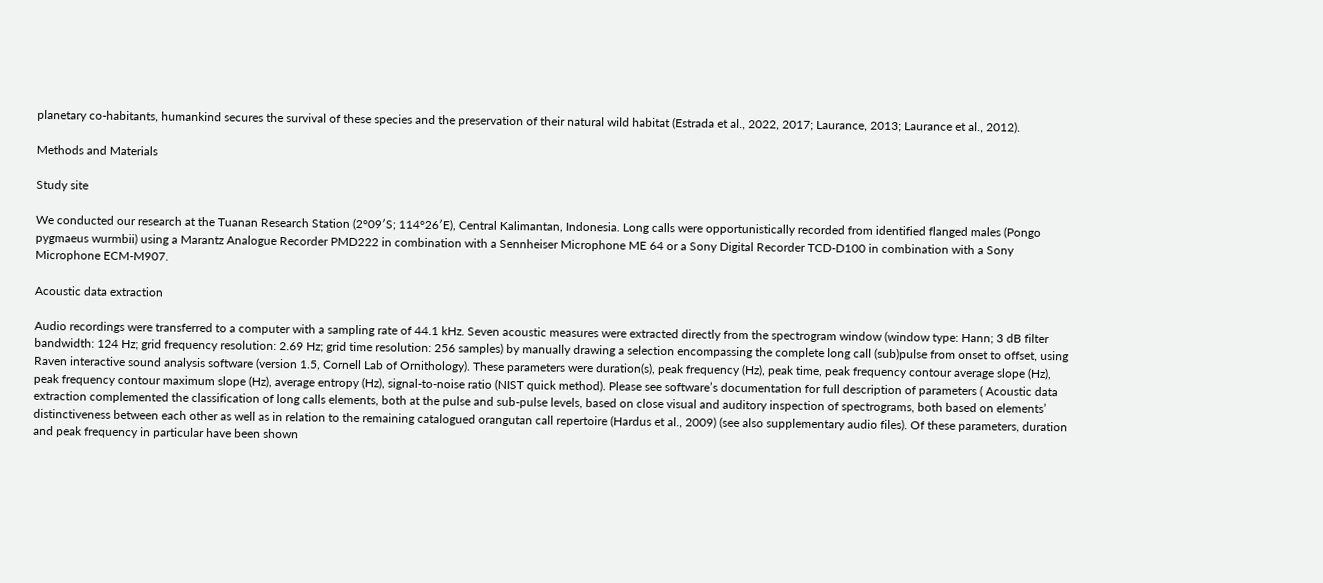planetary co-habitants, humankind secures the survival of these species and the preservation of their natural wild habitat (Estrada et al., 2022, 2017; Laurance, 2013; Laurance et al., 2012).

Methods and Materials

Study site

We conducted our research at the Tuanan Research Station (2°09′S; 114°26′E), Central Kalimantan, Indonesia. Long calls were opportunistically recorded from identified flanged males (Pongo pygmaeus wurmbii) using a Marantz Analogue Recorder PMD222 in combination with a Sennheiser Microphone ME 64 or a Sony Digital Recorder TCD-D100 in combination with a Sony Microphone ECM-M907.

Acoustic data extraction

Audio recordings were transferred to a computer with a sampling rate of 44.1 kHz. Seven acoustic measures were extracted directly from the spectrogram window (window type: Hann; 3 dB filter bandwidth: 124 Hz; grid frequency resolution: 2.69 Hz; grid time resolution: 256 samples) by manually drawing a selection encompassing the complete long call (sub)pulse from onset to offset, using Raven interactive sound analysis software (version 1.5, Cornell Lab of Ornithology). These parameters were duration(s), peak frequency (Hz), peak time, peak frequency contour average slope (Hz), peak frequency contour maximum slope (Hz), average entropy (Hz), signal-to-noise ratio (NIST quick method). Please see software’s documentation for full description of parameters ( Acoustic data extraction complemented the classification of long calls elements, both at the pulse and sub-pulse levels, based on close visual and auditory inspection of spectrograms, both based on elements’ distinctiveness between each other as well as in relation to the remaining catalogued orangutan call repertoire (Hardus et al., 2009) (see also supplementary audio files). Of these parameters, duration and peak frequency in particular have been shown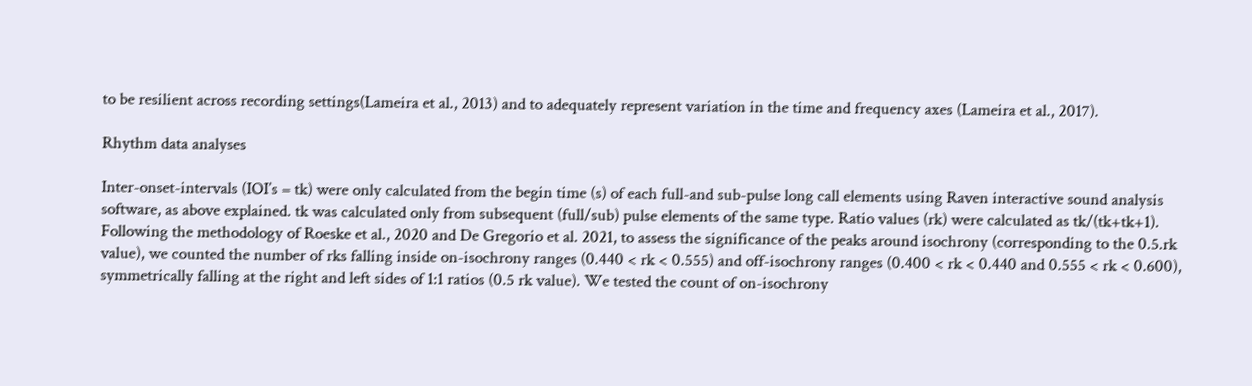to be resilient across recording settings(Lameira et al., 2013) and to adequately represent variation in the time and frequency axes (Lameira et al., 2017).

Rhythm data analyses

Inter-onset-intervals (IOI’s = tk) were only calculated from the begin time (s) of each full-and sub-pulse long call elements using Raven interactive sound analysis software, as above explained. tk was calculated only from subsequent (full/sub) pulse elements of the same type. Ratio values (rk) were calculated as tk/(tk+tk+1). Following the methodology of Roeske et al., 2020 and De Gregorio et al. 2021, to assess the significance of the peaks around isochrony (corresponding to the 0.5.rk value), we counted the number of rks falling inside on-isochrony ranges (0.440 < rk < 0.555) and off-isochrony ranges (0.400 < rk < 0.440 and 0.555 < rk < 0.600), symmetrically falling at the right and left sides of 1:1 ratios (0.5 rk value). We tested the count of on-isochrony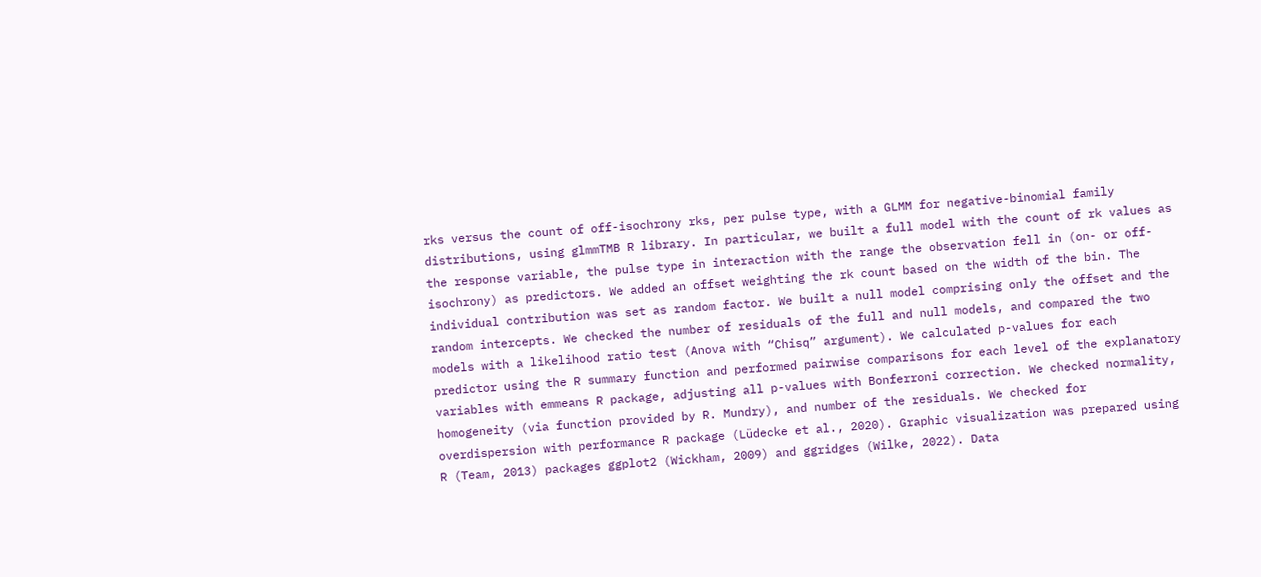rks versus the count of off-isochrony rks, per pulse type, with a GLMM for negative-binomial family distributions, using glmmTMB R library. In particular, we built a full model with the count of rk values as the response variable, the pulse type in interaction with the range the observation fell in (on- or off-isochrony) as predictors. We added an offset weighting the rk count based on the width of the bin. The individual contribution was set as random factor. We built a null model comprising only the offset and the random intercepts. We checked the number of residuals of the full and null models, and compared the two models with a likelihood ratio test (Anova with “Chisq” argument). We calculated p-values for each predictor using the R summary function and performed pairwise comparisons for each level of the explanatory variables with emmeans R package, adjusting all p-values with Bonferroni correction. We checked normality, homogeneity (via function provided by R. Mundry), and number of the residuals. We checked for overdispersion with performance R package (Lüdecke et al., 2020). Graphic visualization was prepared using R (Team, 2013) packages ggplot2 (Wickham, 2009) and ggridges (Wilke, 2022). Data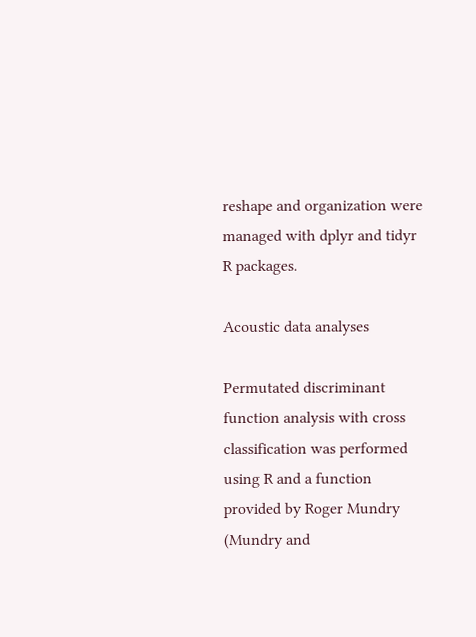reshape and organization were managed with dplyr and tidyr R packages.

Acoustic data analyses

Permutated discriminant function analysis with cross classification was performed using R and a function provided by Roger Mundry (Mundry and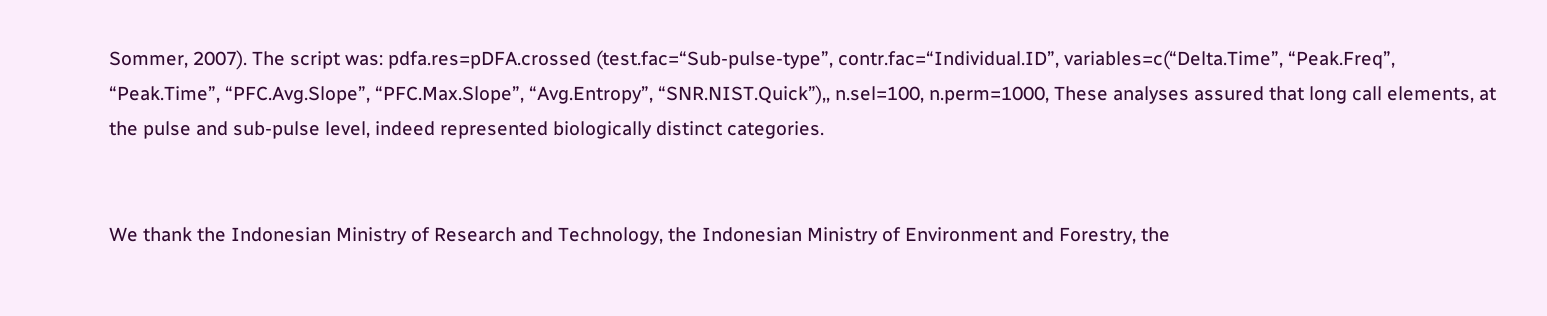Sommer, 2007). The script was: pdfa.res=pDFA.crossed (test.fac=“Sub-pulse-type”, contr.fac=“Individual.ID”, variables=c(“Delta.Time”, “Peak.Freq”, “Peak.Time”, “PFC.Avg.Slope”, “PFC.Max.Slope”, “Avg.Entropy”, “SNR.NIST.Quick”),, n.sel=100, n.perm=1000, These analyses assured that long call elements, at the pulse and sub-pulse level, indeed represented biologically distinct categories.


We thank the Indonesian Ministry of Research and Technology, the Indonesian Ministry of Environment and Forestry, the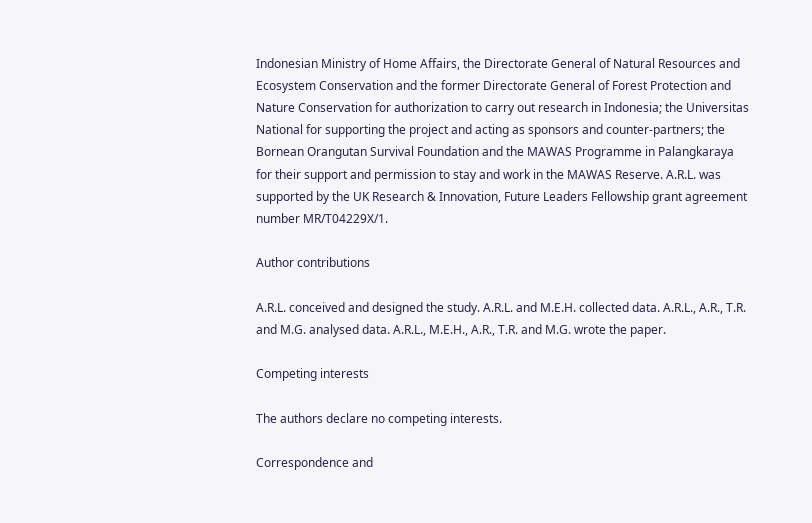Indonesian Ministry of Home Affairs, the Directorate General of Natural Resources and Ecosystem Conservation and the former Directorate General of Forest Protection and Nature Conservation for authorization to carry out research in Indonesia; the Universitas National for supporting the project and acting as sponsors and counter-partners; the Bornean Orangutan Survival Foundation and the MAWAS Programme in Palangkaraya for their support and permission to stay and work in the MAWAS Reserve. A.R.L. was supported by the UK Research & Innovation, Future Leaders Fellowship grant agreement number MR/T04229X/1.

Author contributions

A.R.L. conceived and designed the study. A.R.L. and M.E.H. collected data. A.R.L., A.R., T.R. and M.G. analysed data. A.R.L., M.E.H., A.R., T.R. and M.G. wrote the paper.

Competing interests

The authors declare no competing interests.

Correspondence and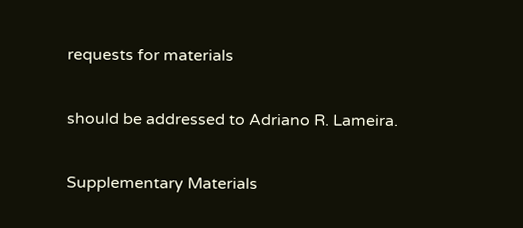requests for materials

should be addressed to Adriano R. Lameira.

Supplementary Materials